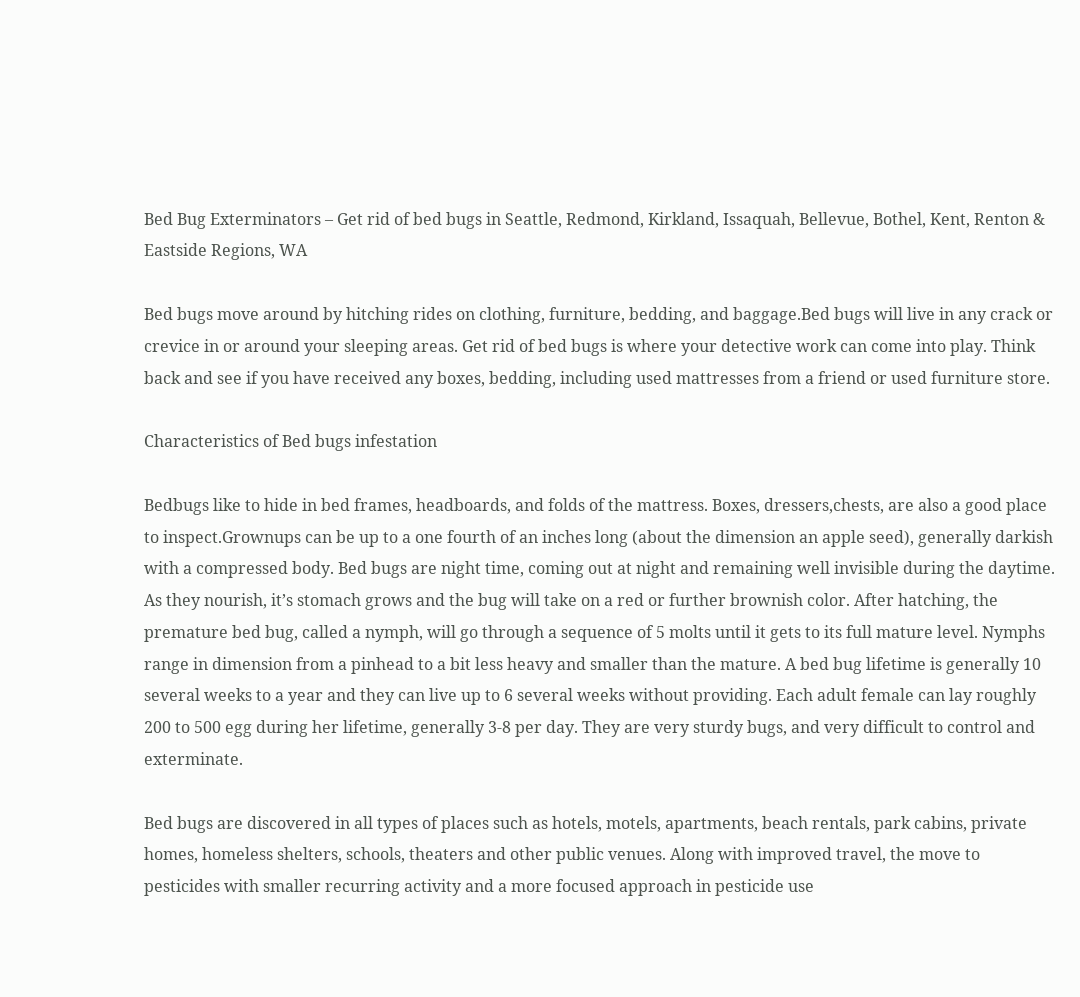Bed Bug Exterminators – Get rid of bed bugs in Seattle, Redmond, Kirkland, Issaquah, Bellevue, Bothel, Kent, Renton & Eastside Regions, WA

Bed bugs move around by hitching rides on clothing, furniture, bedding, and baggage.Bed bugs will live in any crack or crevice in or around your sleeping areas. Get rid of bed bugs is where your detective work can come into play. Think back and see if you have received any boxes, bedding, including used mattresses from a friend or used furniture store.

Characteristics of Bed bugs infestation

Bedbugs like to hide in bed frames, headboards, and folds of the mattress. Boxes, dressers,chests, are also a good place to inspect.Grownups can be up to a one fourth of an inches long (about the dimension an apple seed), generally darkish with a compressed body. Bed bugs are night time, coming out at night and remaining well invisible during the daytime. As they nourish, it’s stomach grows and the bug will take on a red or further brownish color. After hatching, the premature bed bug, called a nymph, will go through a sequence of 5 molts until it gets to its full mature level. Nymphs range in dimension from a pinhead to a bit less heavy and smaller than the mature. A bed bug lifetime is generally 10 several weeks to a year and they can live up to 6 several weeks without providing. Each adult female can lay roughly 200 to 500 egg during her lifetime, generally 3-8 per day. They are very sturdy bugs, and very difficult to control and exterminate.

Bed bugs are discovered in all types of places such as hotels, motels, apartments, beach rentals, park cabins, private homes, homeless shelters, schools, theaters and other public venues. Along with improved travel, the move to pesticides with smaller recurring activity and a more focused approach in pesticide use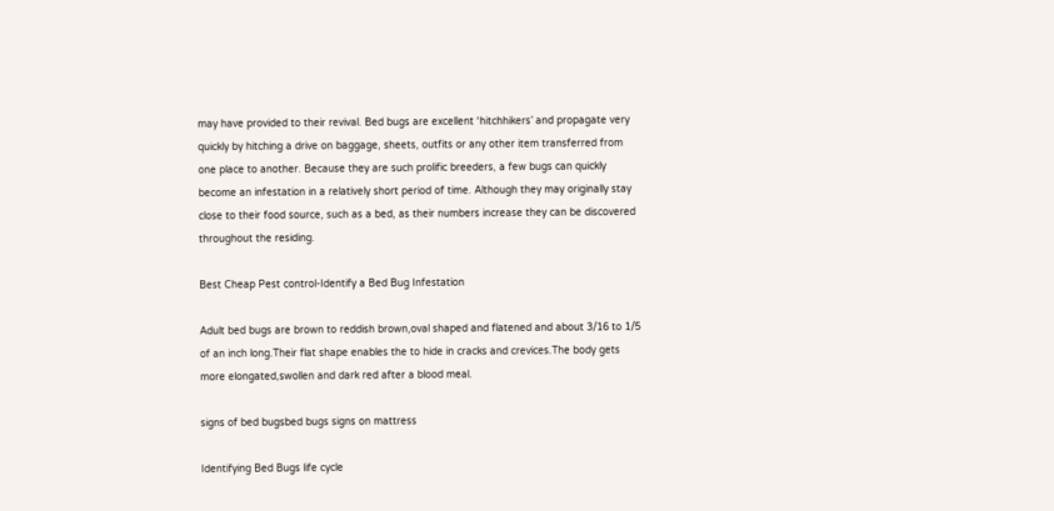may have provided to their revival. Bed bugs are excellent ‘hitchhikers’ and propagate very quickly by hitching a drive on baggage, sheets, outfits or any other item transferred from one place to another. Because they are such prolific breeders, a few bugs can quickly become an infestation in a relatively short period of time. Although they may originally stay close to their food source, such as a bed, as their numbers increase they can be discovered throughout the residing.

Best Cheap Pest control-Identify a Bed Bug Infestation

Adult bed bugs are brown to reddish brown,oval shaped and flatened and about 3/16 to 1/5 of an inch long.Their flat shape enables the to hide in cracks and crevices.The body gets more elongated,swollen and dark red after a blood meal.

signs of bed bugsbed bugs signs on mattress

Identifying Bed Bugs life cycle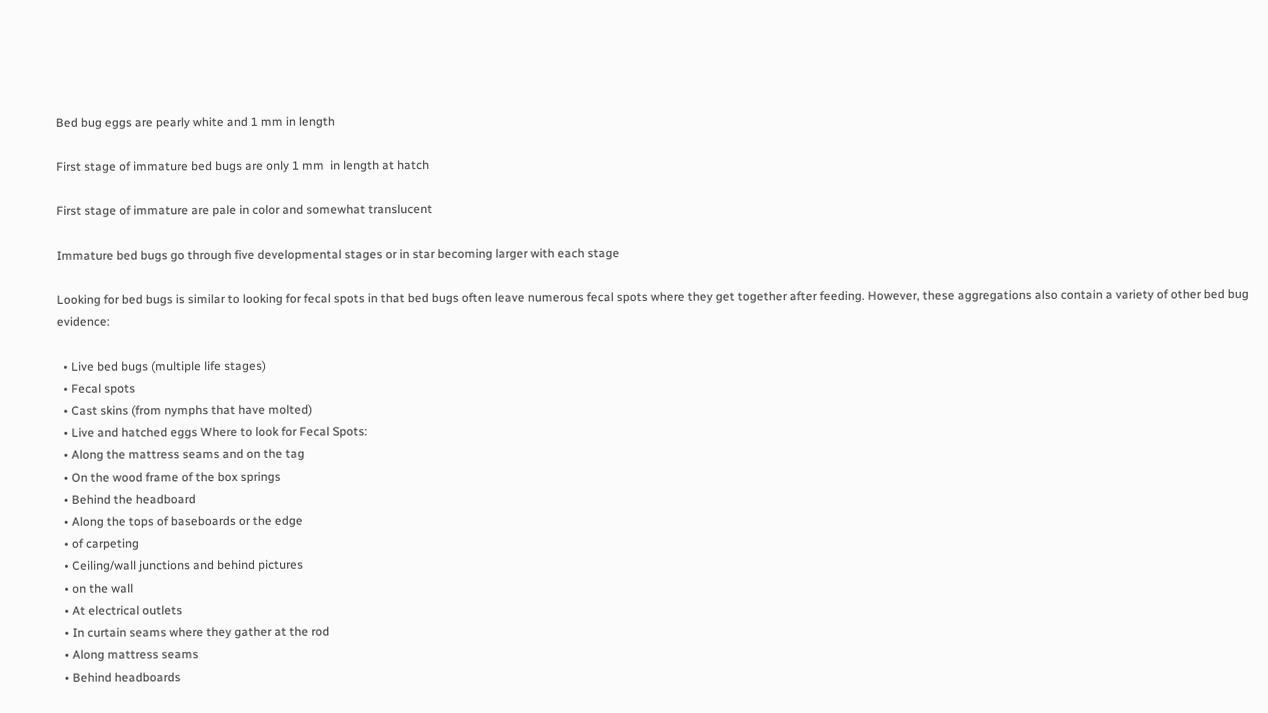Bed bug eggs are pearly white and 1 mm in length

First stage of immature bed bugs are only 1 mm  in length at hatch

First stage of immature are pale in color and somewhat translucent

Immature bed bugs go through five developmental stages or in star becoming larger with each stage

Looking for bed bugs is similar to looking for fecal spots in that bed bugs often leave numerous fecal spots where they get together after feeding. However, these aggregations also contain a variety of other bed bug evidence:

  • Live bed bugs (multiple life stages)
  • Fecal spots
  • Cast skins (from nymphs that have molted)
  • Live and hatched eggs Where to look for Fecal Spots:
  • Along the mattress seams and on the tag
  • On the wood frame of the box springs
  • Behind the headboard
  • Along the tops of baseboards or the edge
  • of carpeting
  • Ceiling/wall junctions and behind pictures
  • on the wall
  • At electrical outlets
  • In curtain seams where they gather at the rod
  • Along mattress seams
  • Behind headboards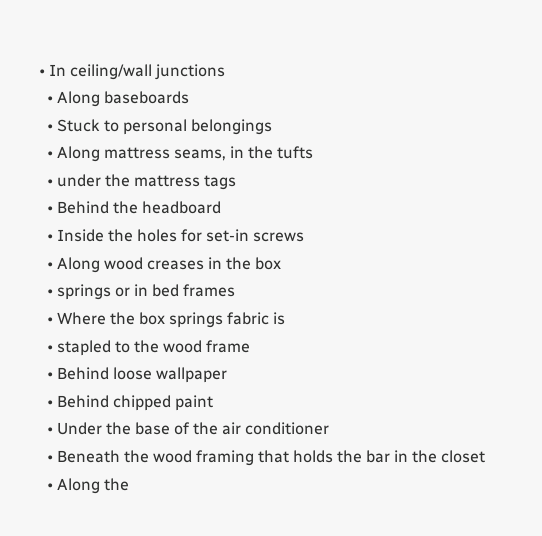• In ceiling/wall junctions
  • Along baseboards
  • Stuck to personal belongings
  • Along mattress seams, in the tufts
  • under the mattress tags
  • Behind the headboard
  • Inside the holes for set-in screws
  • Along wood creases in the box
  • springs or in bed frames
  • Where the box springs fabric is
  • stapled to the wood frame
  • Behind loose wallpaper
  • Behind chipped paint
  • Under the base of the air conditioner
  • Beneath the wood framing that holds the bar in the closet
  • Along the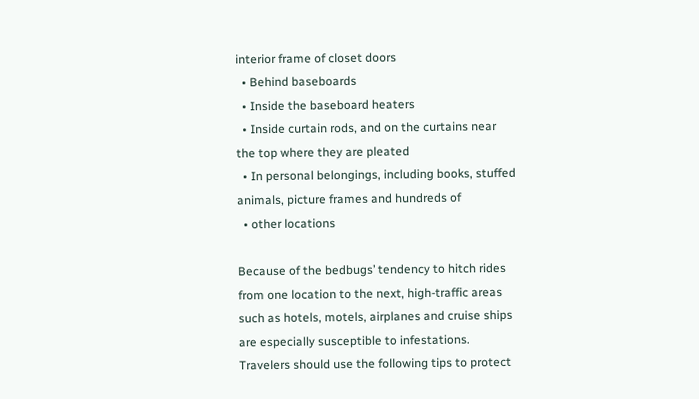interior frame of closet doors
  • Behind baseboards
  • Inside the baseboard heaters
  • Inside curtain rods, and on the curtains near the top where they are pleated
  • In personal belongings, including books, stuffed animals, picture frames and hundreds of
  • other locations

Because of the bedbugs’ tendency to hitch rides from one location to the next, high-traffic areas such as hotels, motels, airplanes and cruise ships are especially susceptible to infestations. Travelers should use the following tips to protect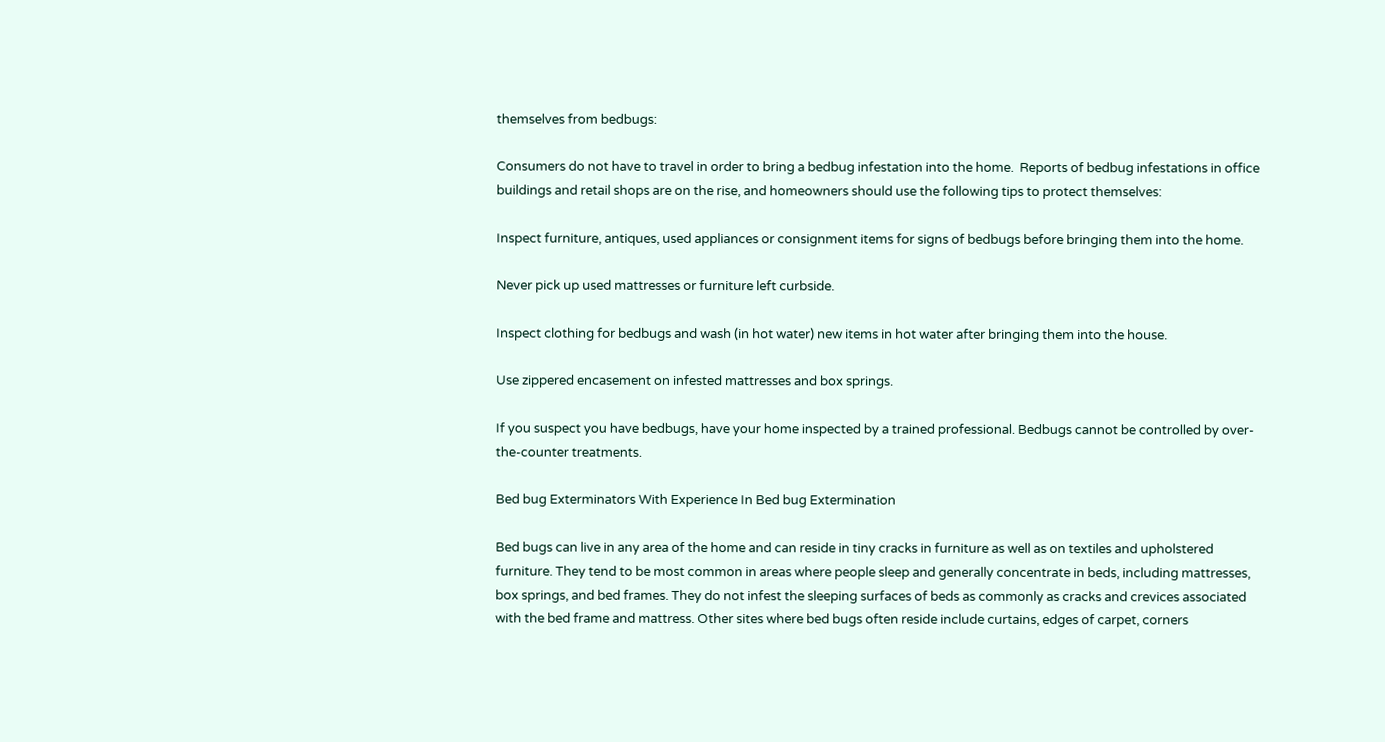themselves from bedbugs:

Consumers do not have to travel in order to bring a bedbug infestation into the home.  Reports of bedbug infestations in office buildings and retail shops are on the rise, and homeowners should use the following tips to protect themselves:

Inspect furniture, antiques, used appliances or consignment items for signs of bedbugs before bringing them into the home.

Never pick up used mattresses or furniture left curbside.

Inspect clothing for bedbugs and wash (in hot water) new items in hot water after bringing them into the house.

Use zippered encasement on infested mattresses and box springs.

If you suspect you have bedbugs, have your home inspected by a trained professional. Bedbugs cannot be controlled by over-the-counter treatments.

Bed bug Exterminators With Experience In Bed bug Extermination

Bed bugs can live in any area of the home and can reside in tiny cracks in furniture as well as on textiles and upholstered furniture. They tend to be most common in areas where people sleep and generally concentrate in beds, including mattresses, box springs, and bed frames. They do not infest the sleeping surfaces of beds as commonly as cracks and crevices associated with the bed frame and mattress. Other sites where bed bugs often reside include curtains, edges of carpet, corners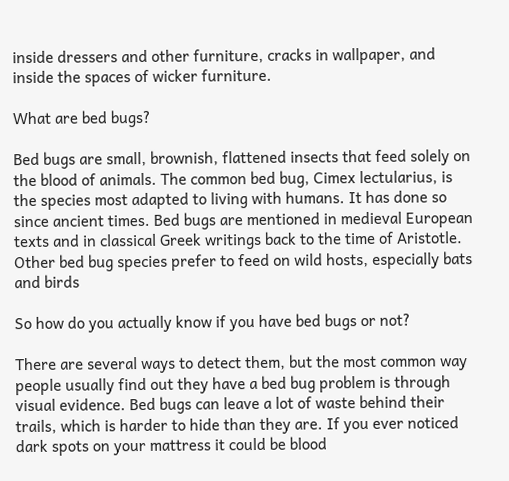inside dressers and other furniture, cracks in wallpaper, and inside the spaces of wicker furniture.

What are bed bugs?

Bed bugs are small, brownish, flattened insects that feed solely on the blood of animals. The common bed bug, Cimex lectularius, is the species most adapted to living with humans. It has done so since ancient times. Bed bugs are mentioned in medieval European texts and in classical Greek writings back to the time of Aristotle. Other bed bug species prefer to feed on wild hosts, especially bats and birds

So how do you actually know if you have bed bugs or not?

There are several ways to detect them, but the most common way people usually find out they have a bed bug problem is through visual evidence. Bed bugs can leave a lot of waste behind their trails, which is harder to hide than they are. If you ever noticed dark spots on your mattress it could be blood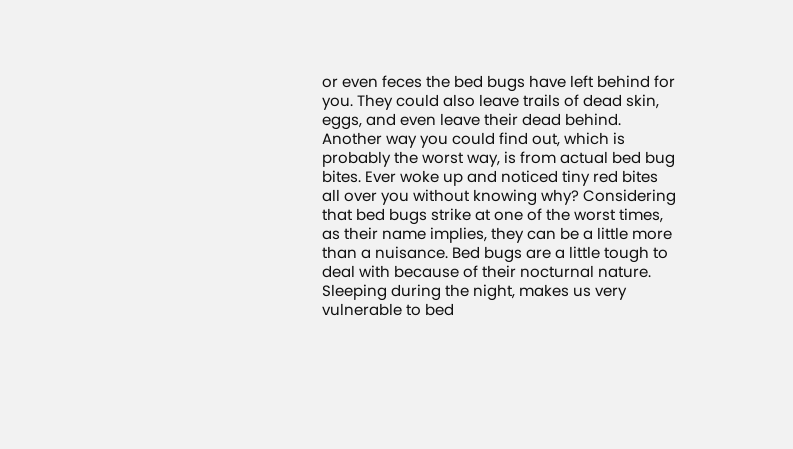or even feces the bed bugs have left behind for you. They could also leave trails of dead skin, eggs, and even leave their dead behind. Another way you could find out, which is probably the worst way, is from actual bed bug bites. Ever woke up and noticed tiny red bites all over you without knowing why? Considering that bed bugs strike at one of the worst times, as their name implies, they can be a little more than a nuisance. Bed bugs are a little tough to deal with because of their nocturnal nature. Sleeping during the night, makes us very vulnerable to bed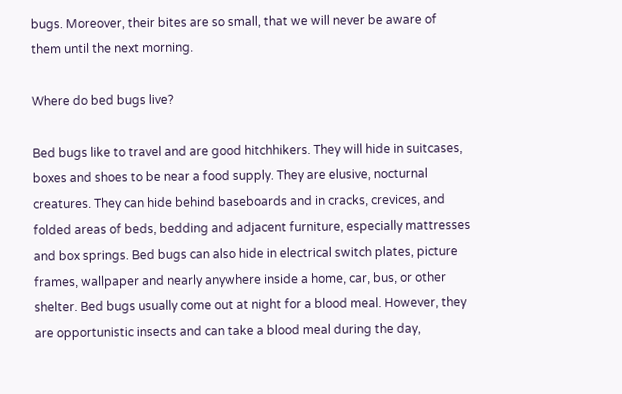bugs. Moreover, their bites are so small, that we will never be aware of them until the next morning.

Where do bed bugs live?

Bed bugs like to travel and are good hitchhikers. They will hide in suitcases, boxes and shoes to be near a food supply. They are elusive, nocturnal creatures. They can hide behind baseboards and in cracks, crevices, and folded areas of beds, bedding and adjacent furniture, especially mattresses and box springs. Bed bugs can also hide in electrical switch plates, picture frames, wallpaper and nearly anywhere inside a home, car, bus, or other shelter. Bed bugs usually come out at night for a blood meal. However, they are opportunistic insects and can take a blood meal during the day,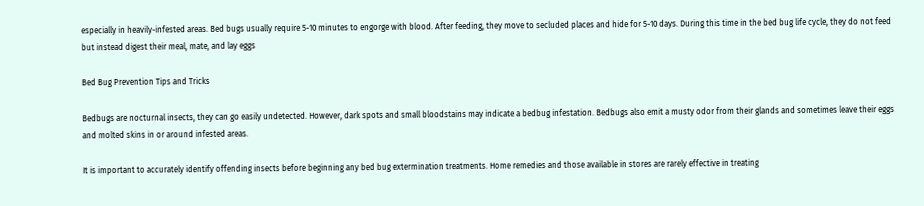especially in heavily-infested areas. Bed bugs usually require 5-10 minutes to engorge with blood. After feeding, they move to secluded places and hide for 5-10 days. During this time in the bed bug life cycle, they do not feed but instead digest their meal, mate, and lay eggs

Bed Bug Prevention Tips and Tricks

Bedbugs are nocturnal insects, they can go easily undetected. However, dark spots and small bloodstains may indicate a bedbug infestation. Bedbugs also emit a musty odor from their glands and sometimes leave their eggs and molted skins in or around infested areas.

It is important to accurately identify offending insects before beginning any bed bug extermination treatments. Home remedies and those available in stores are rarely effective in treating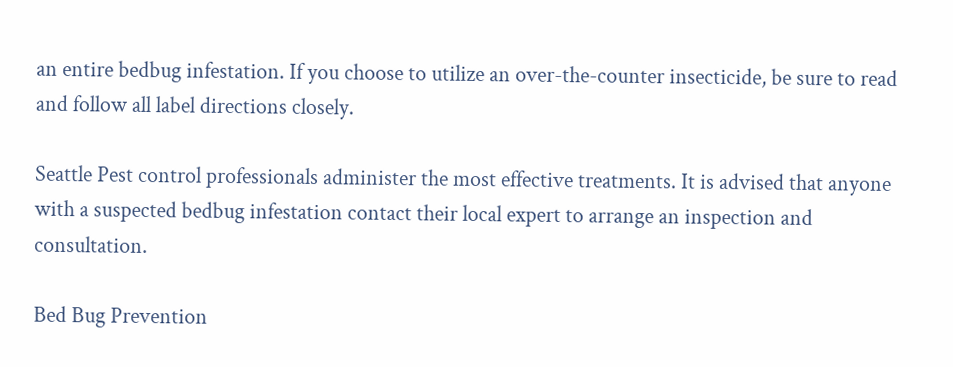an entire bedbug infestation. If you choose to utilize an over-the-counter insecticide, be sure to read and follow all label directions closely.

Seattle Pest control professionals administer the most effective treatments. It is advised that anyone with a suspected bedbug infestation contact their local expert to arrange an inspection and consultation.

Bed Bug Prevention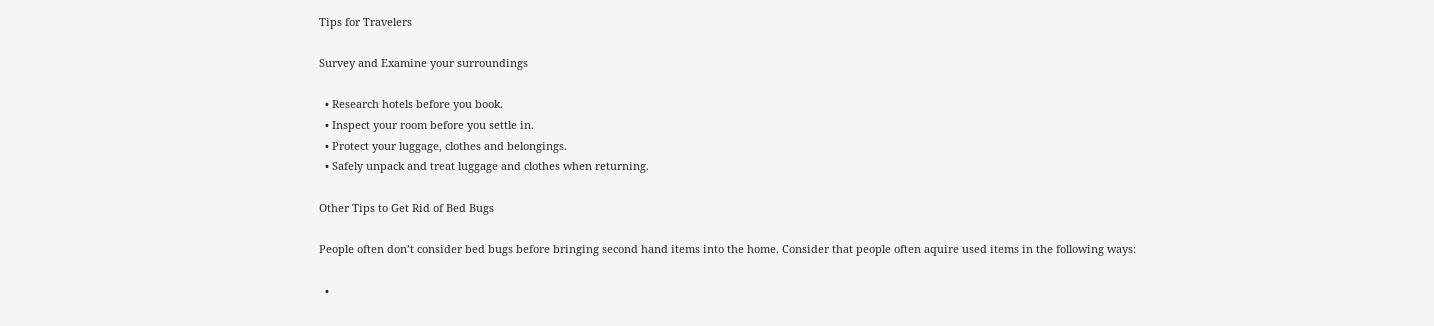Tips for Travelers

Survey and Examine your surroundings

  • Research hotels before you book.
  • Inspect your room before you settle in.
  • Protect your luggage, clothes and belongings.
  • Safely unpack and treat luggage and clothes when returning.

Other Tips to Get Rid of Bed Bugs

People often don’t consider bed bugs before bringing second hand items into the home. Consider that people often aquire used items in the following ways:

  •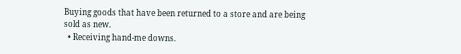Buying goods that have been returned to a store and are being sold as new.
  • Receiving hand-me downs.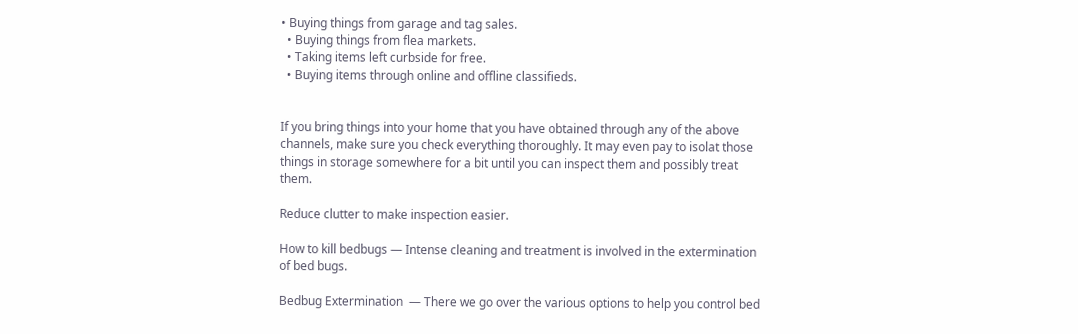• Buying things from garage and tag sales.
  • Buying things from flea markets.
  • Taking items left curbside for free.
  • Buying items through online and offline classifieds.


If you bring things into your home that you have obtained through any of the above channels, make sure you check everything thoroughly. It may even pay to isolat those things in storage somewhere for a bit until you can inspect them and possibly treat them.

Reduce clutter to make inspection easier.

How to kill bedbugs — Intense cleaning and treatment is involved in the extermination of bed bugs.

Bedbug Extermination  — There we go over the various options to help you control bed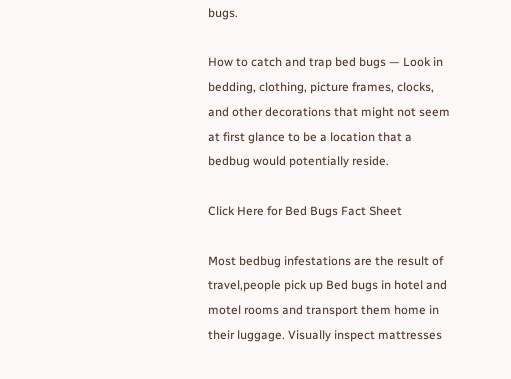bugs.

How to catch and trap bed bugs — Look in bedding, clothing, picture frames, clocks, and other decorations that might not seem at first glance to be a location that a bedbug would potentially reside.

Click Here for Bed Bugs Fact Sheet

Most bedbug infestations are the result of travel,people pick up Bed bugs in hotel and motel rooms and transport them home in their luggage. Visually inspect mattresses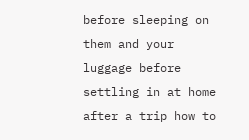before sleeping on them and your luggage before settling in at home after a trip how to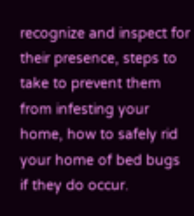recognize and inspect for their presence, steps to take to prevent them from infesting your home, how to safely rid your home of bed bugs if they do occur.